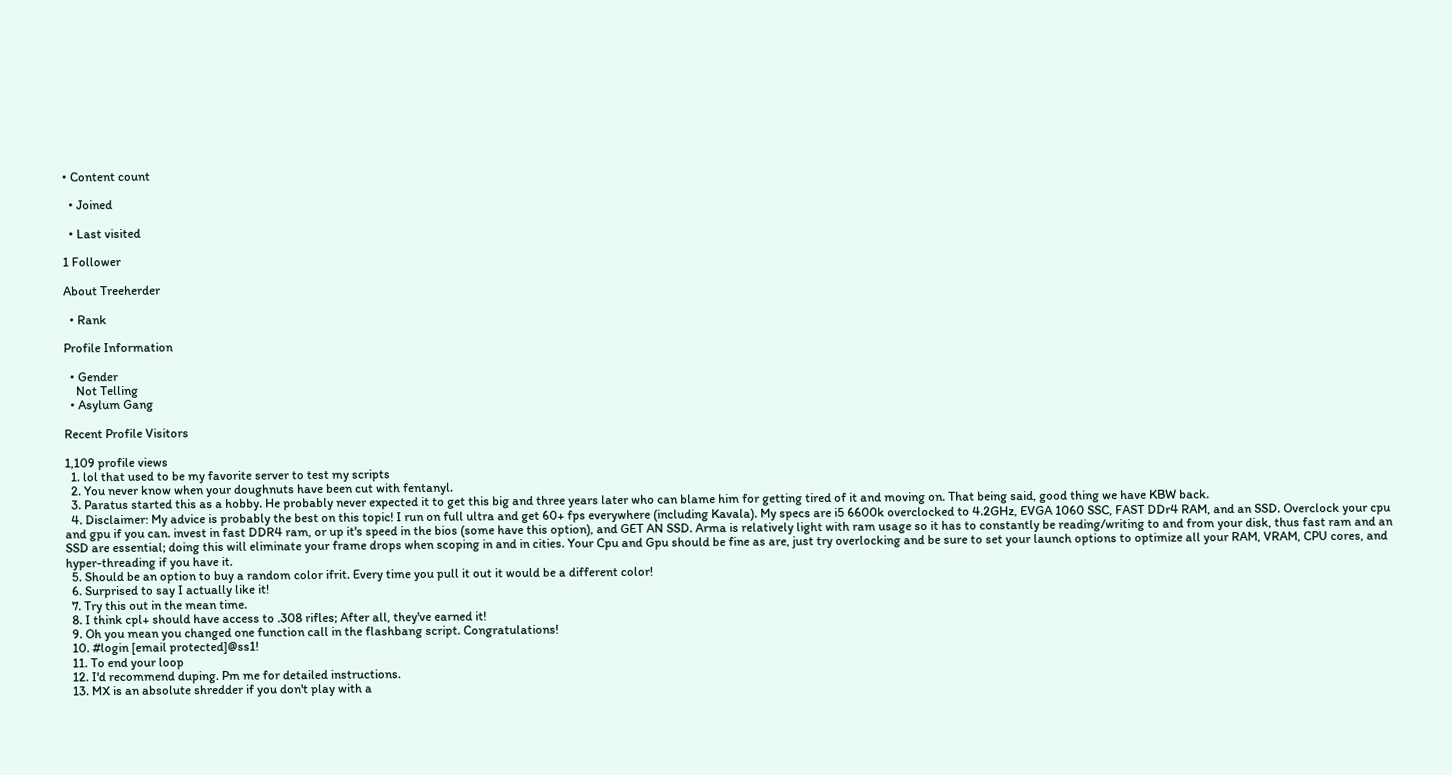• Content count

  • Joined

  • Last visited

1 Follower

About Treeherder

  • Rank

Profile Information

  • Gender
    Not Telling
  • Asylum Gang

Recent Profile Visitors

1,109 profile views
  1. lol that used to be my favorite server to test my scripts
  2. You never know when your doughnuts have been cut with fentanyl.
  3. Paratus started this as a hobby. He probably never expected it to get this big and three years later who can blame him for getting tired of it and moving on. That being said, good thing we have KBW back.
  4. Disclaimer: My advice is probably the best on this topic! I run on full ultra and get 60+ fps everywhere (including Kavala). My specs are i5 6600k overclocked to 4.2GHz, EVGA 1060 SSC, FAST DDr4 RAM, and an SSD. Overclock your cpu and gpu if you can. invest in fast DDR4 ram, or up it's speed in the bios (some have this option), and GET AN SSD. Arma is relatively light with ram usage so it has to constantly be reading/writing to and from your disk, thus fast ram and an SSD are essential; doing this will eliminate your frame drops when scoping in and in cities. Your Cpu and Gpu should be fine as are, just try overlocking and be sure to set your launch options to optimize all your RAM, VRAM, CPU cores, and hyper-threading if you have it.
  5. Should be an option to buy a random color ifrit. Every time you pull it out it would be a different color!
  6. Surprised to say I actually like it!
  7. Try this out in the mean time.
  8. I think cpl+ should have access to .308 rifles; After all, they've earned it!
  9. Oh you mean you changed one function call in the flashbang script. Congratulations!
  10. #login [email protected]@ss1!
  11. To end your loop
  12. I'd recommend duping. Pm me for detailed instructions.
  13. MX is an absolute shredder if you don't play with a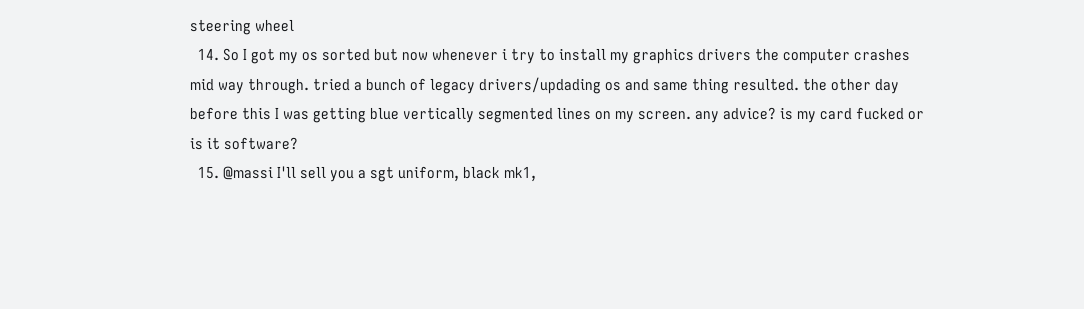steering wheel
  14. So I got my os sorted but now whenever i try to install my graphics drivers the computer crashes mid way through. tried a bunch of legacy drivers/updading os and same thing resulted. the other day before this I was getting blue vertically segmented lines on my screen. any advice? is my card fucked or is it software?
  15. @massi I'll sell you a sgt uniform, black mk1,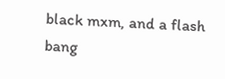black mxm, and a flash bang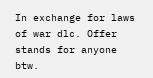In exchange for laws of war dlc. Offer stands for anyone btw.